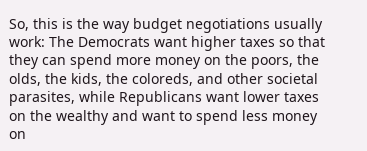So, this is the way budget negotiations usually work: The Democrats want higher taxes so that they can spend more money on the poors, the olds, the kids, the coloreds, and other societal parasites, while Republicans want lower taxes on the wealthy and want to spend less money on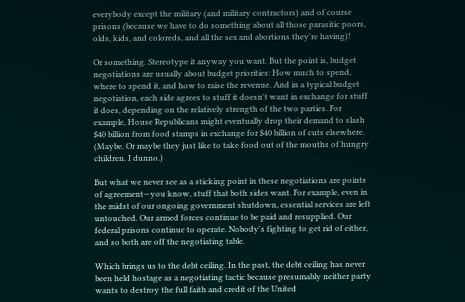everybody except the military (and military contractors) and of course prisons (because we have to do something about all those parasitic poors, olds, kids, and coloreds, and all the sex and abortions they're having)!

Or something. Stereotype it anyway you want. But the point is, budget negotiations are usually about budget priorities: How much to spend, where to spend it, and how to raise the revenue. And in a typical budget negotiation, each side agrees to stuff it doesn't want in exchange for stuff it does, depending on the relatively strength of the two parties. For example, House Republicans might eventually drop their demand to slash $40 billion from food stamps in exchange for $40 billion of cuts elsewhere. (Maybe. Or maybe they just like to take food out of the mouths of hungry children. I dunno.)

But what we never see as a sticking point in these negotiations are points of agreement—you know, stuff that both sides want. For example, even in the midst of our ongoing government shutdown, essential services are left untouched. Our armed forces continue to be paid and resupplied. Our federal prisons continue to operate. Nobody's fighting to get rid of either, and so both are off the negotiating table.

Which brings us to the debt ceiling. In the past, the debt ceiling has never been held hostage as a negotiating tactic because presumably neither party wants to destroy the full faith and credit of the United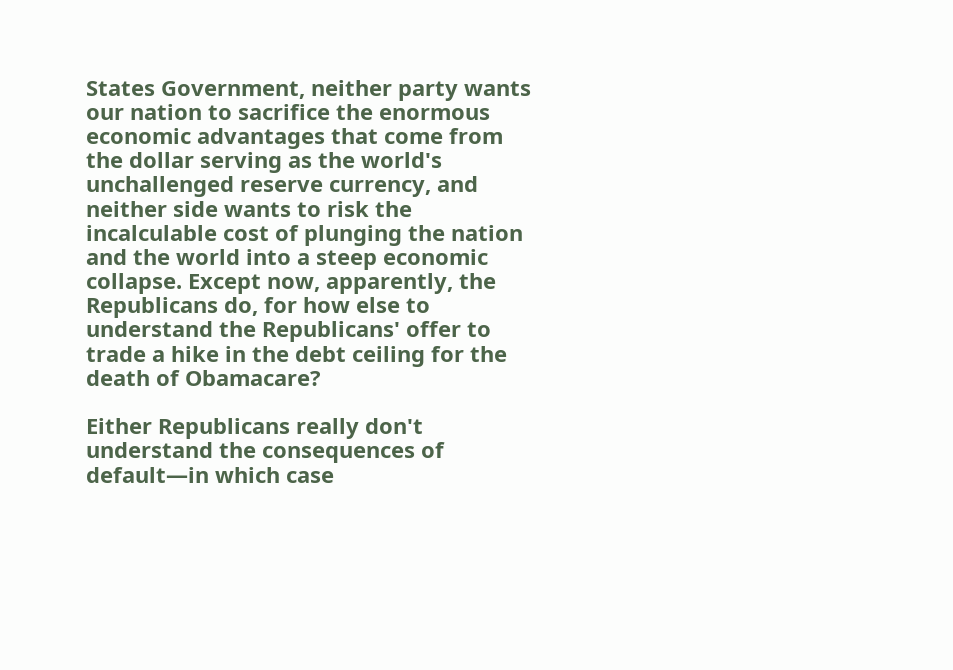States Government, neither party wants our nation to sacrifice the enormous economic advantages that come from the dollar serving as the world's unchallenged reserve currency, and neither side wants to risk the incalculable cost of plunging the nation and the world into a steep economic collapse. Except now, apparently, the Republicans do, for how else to understand the Republicans' offer to trade a hike in the debt ceiling for the death of Obamacare?

Either Republicans really don't understand the consequences of default—in which case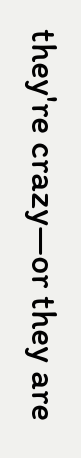they're crazy—or they are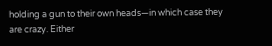holding a gun to their own heads—in which case they are crazy. Either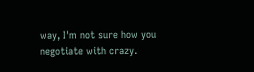way, I'm not sure how you negotiate with crazy.